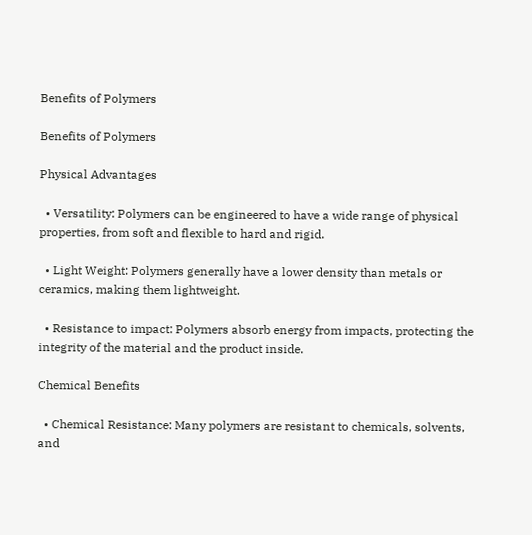Benefits of Polymers

Benefits of Polymers

Physical Advantages

  • Versatility: Polymers can be engineered to have a wide range of physical properties, from soft and flexible to hard and rigid.

  • Light Weight: Polymers generally have a lower density than metals or ceramics, making them lightweight.

  • Resistance to impact: Polymers absorb energy from impacts, protecting the integrity of the material and the product inside.

Chemical Benefits

  • Chemical Resistance: Many polymers are resistant to chemicals, solvents, and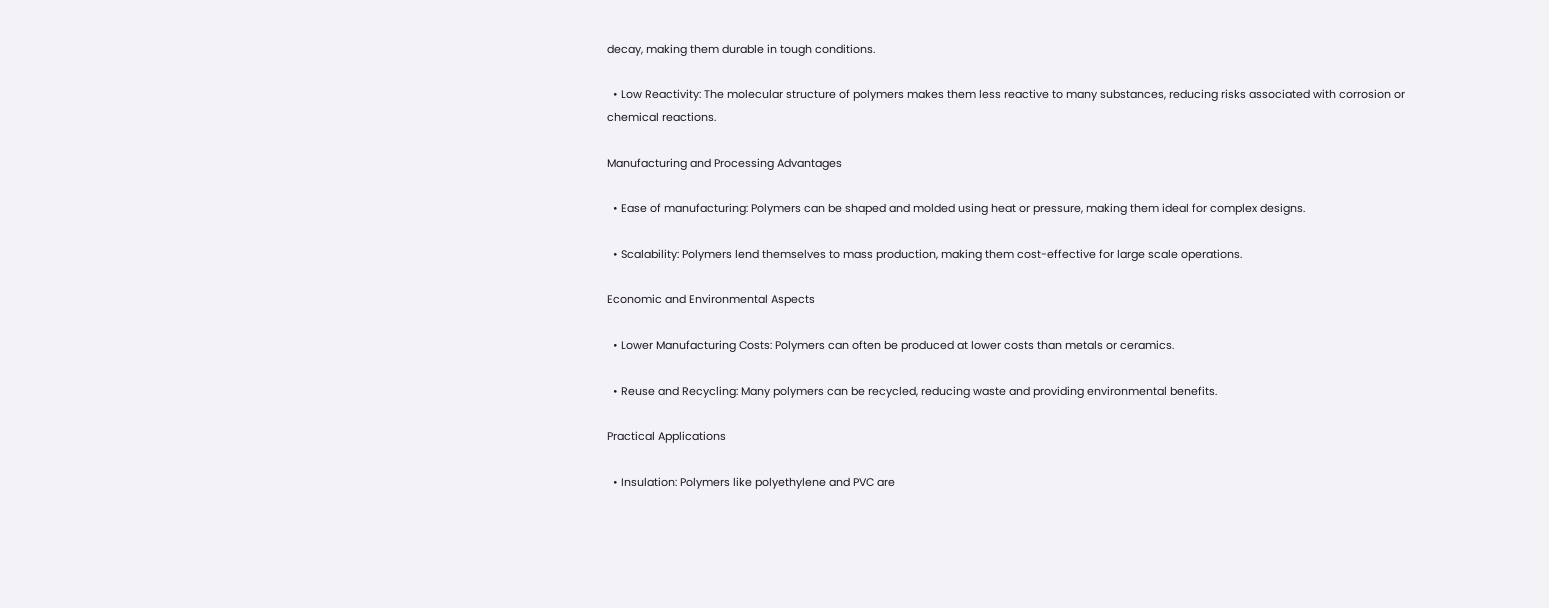decay, making them durable in tough conditions.

  • Low Reactivity: The molecular structure of polymers makes them less reactive to many substances, reducing risks associated with corrosion or chemical reactions.

Manufacturing and Processing Advantages

  • Ease of manufacturing: Polymers can be shaped and molded using heat or pressure, making them ideal for complex designs.

  • Scalability: Polymers lend themselves to mass production, making them cost-effective for large scale operations.

Economic and Environmental Aspects

  • Lower Manufacturing Costs: Polymers can often be produced at lower costs than metals or ceramics.

  • Reuse and Recycling: Many polymers can be recycled, reducing waste and providing environmental benefits.

Practical Applications

  • Insulation: Polymers like polyethylene and PVC are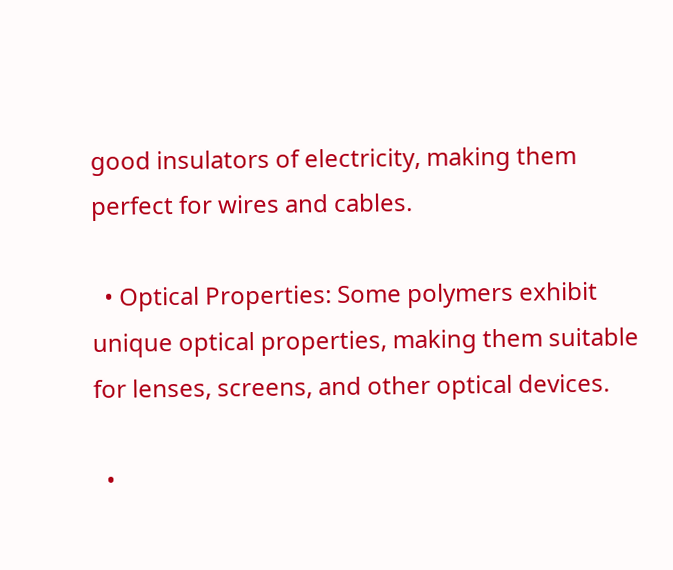good insulators of electricity, making them perfect for wires and cables.

  • Optical Properties: Some polymers exhibit unique optical properties, making them suitable for lenses, screens, and other optical devices.

  •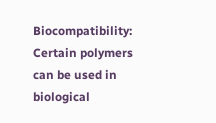Biocompatibility: Certain polymers can be used in biological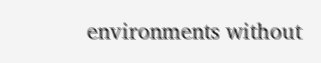environments without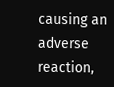causing an adverse reaction,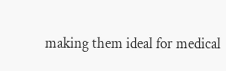making them ideal for medical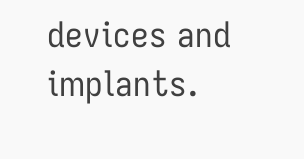devices and implants.